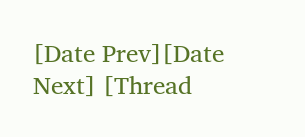[Date Prev][Date Next] [Thread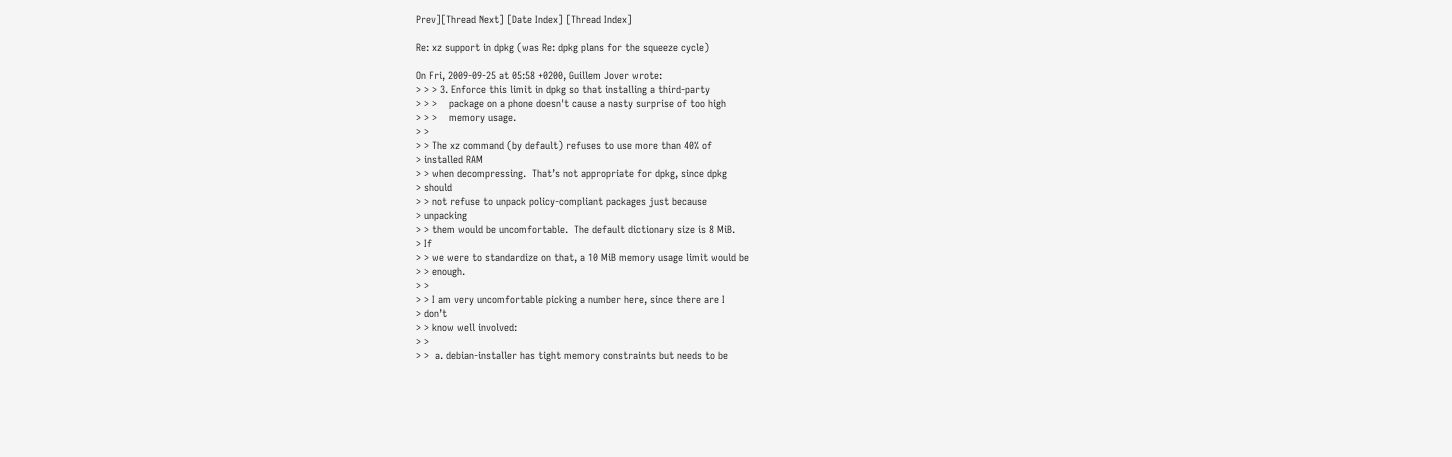Prev][Thread Next] [Date Index] [Thread Index]

Re: xz support in dpkg (was Re: dpkg plans for the squeeze cycle)

On Fri, 2009-09-25 at 05:58 +0200, Guillem Jover wrote:
> > > 3. Enforce this limit in dpkg so that installing a third-party
> > >    package on a phone doesn't cause a nasty surprise of too high
> > >    memory usage.
> >
> > The xz command (by default) refuses to use more than 40% of
> installed RAM
> > when decompressing.  That’s not appropriate for dpkg, since dpkg
> should
> > not refuse to unpack policy-compliant packages just because
> unpacking
> > them would be uncomfortable.  The default dictionary size is 8 MiB.
> If
> > we were to standardize on that, a 10 MiB memory usage limit would be
> > enough.
> >
> > I am very uncomfortable picking a number here, since there are I
> don’t
> > know well involved:
> >
> >  a. debian-installer has tight memory constraints but needs to be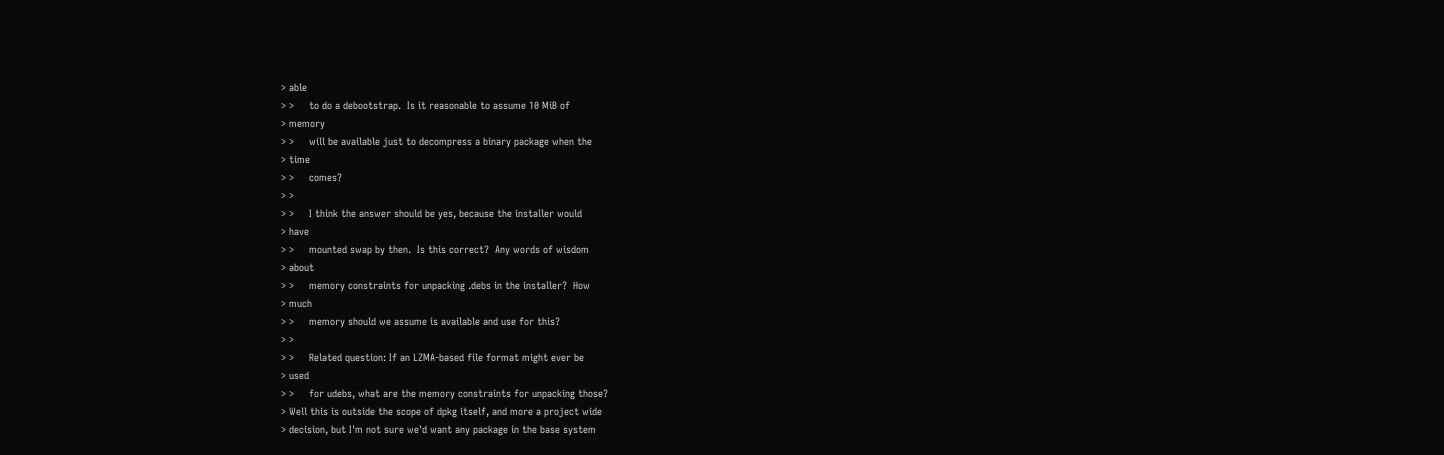> able
> >     to do a debootstrap.  Is it reasonable to assume 10 MiB of
> memory
> >     will be available just to decompress a binary package when the
> time
> >     comes?
> >
> >     I think the answer should be yes, because the installer would
> have
> >     mounted swap by then.  Is this correct?  Any words of wisdom
> about
> >     memory constraints for unpacking .debs in the installer?  How
> much
> >     memory should we assume is available and use for this?
> >
> >     Related question: If an LZMA-based file format might ever be
> used
> >     for udebs, what are the memory constraints for unpacking those?
> Well this is outside the scope of dpkg itself, and more a project wide
> decision, but I'm not sure we'd want any package in the base system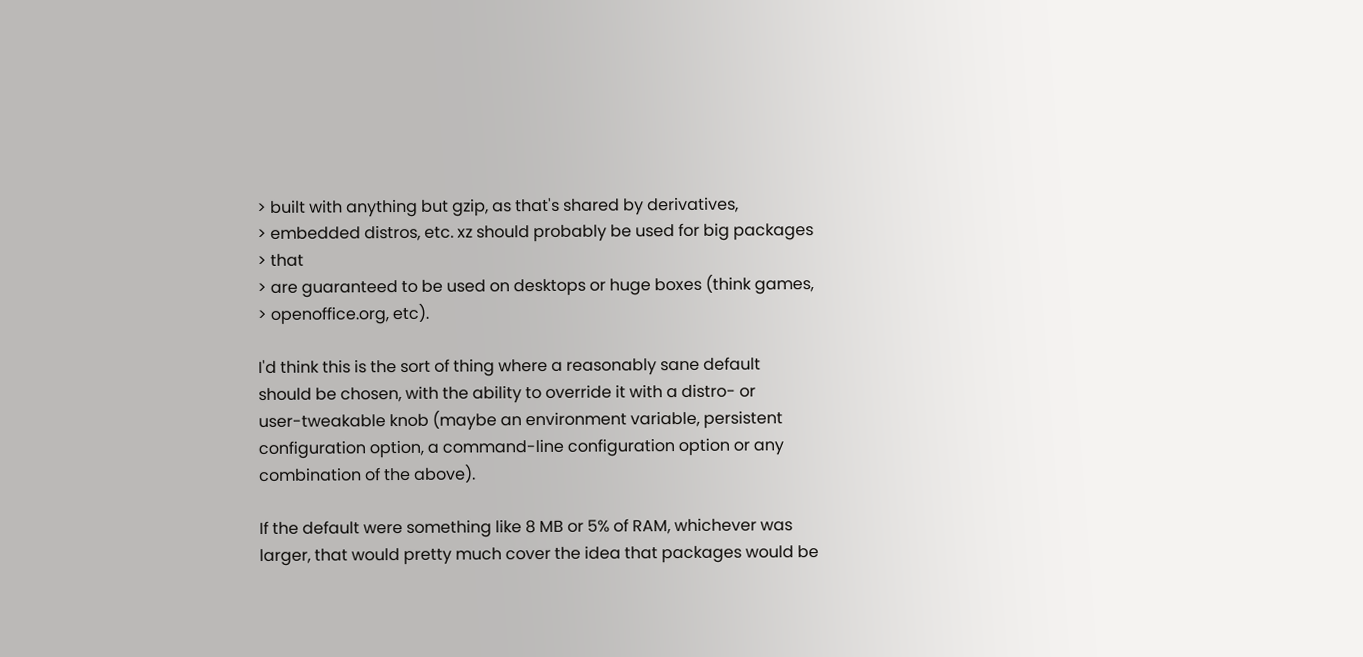> built with anything but gzip, as that's shared by derivatives,
> embedded distros, etc. xz should probably be used for big packages
> that
> are guaranteed to be used on desktops or huge boxes (think games,
> openoffice.org, etc).

I'd think this is the sort of thing where a reasonably sane default
should be chosen, with the ability to override it with a distro- or
user-tweakable knob (maybe an environment variable, persistent
configuration option, a command-line configuration option or any
combination of the above).

If the default were something like 8 MB or 5% of RAM, whichever was
larger, that would pretty much cover the idea that packages would be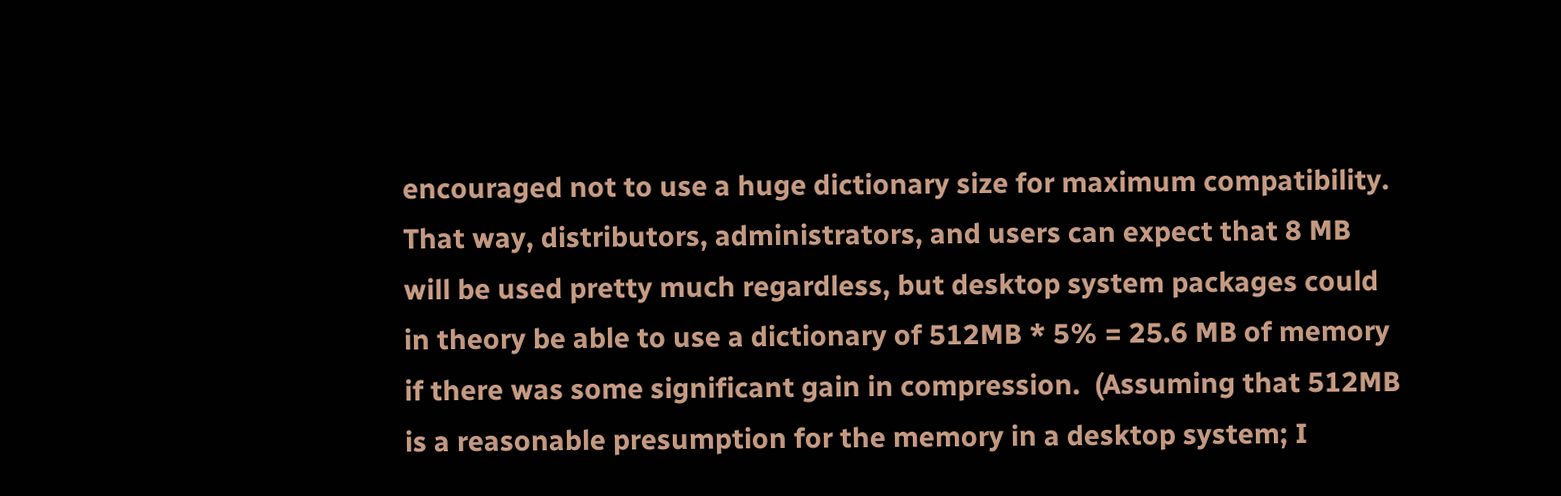encouraged not to use a huge dictionary size for maximum compatibility.
That way, distributors, administrators, and users can expect that 8 MB
will be used pretty much regardless, but desktop system packages could
in theory be able to use a dictionary of 512MB * 5% = 25.6 MB of memory
if there was some significant gain in compression.  (Assuming that 512MB
is a reasonable presumption for the memory in a desktop system; I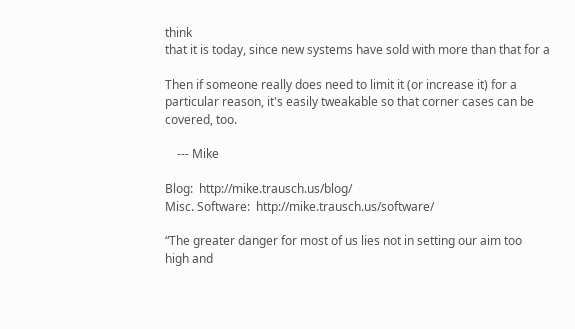think
that it is today, since new systems have sold with more than that for a

Then if someone really does need to limit it (or increase it) for a
particular reason, it's easily tweakable so that corner cases can be
covered, too.

    --- Mike

Blog:  http://mike.trausch.us/blog/
Misc. Software:  http://mike.trausch.us/software/

“The greater danger for most of us lies not in setting our aim too
high and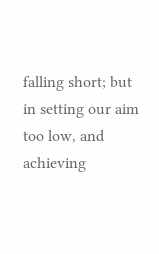falling short; but in setting our aim too low, and achieving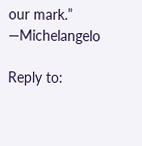our mark.” —Michelangelo

Reply to: